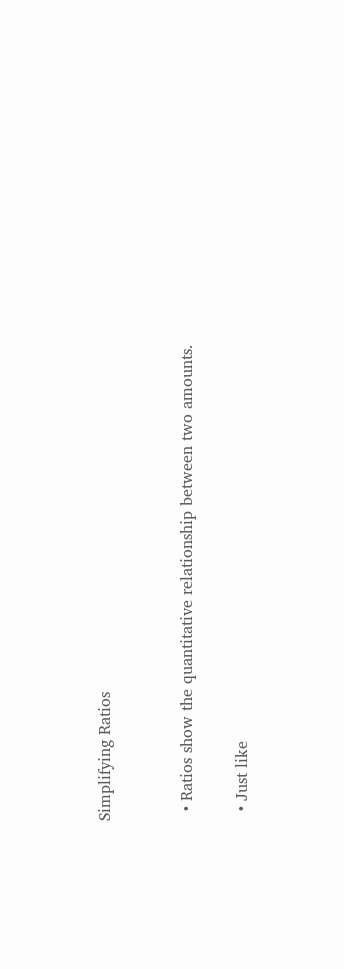Simplifying Ratios


  • Ratios show the quantitative relationship between two amounts.

  • Just like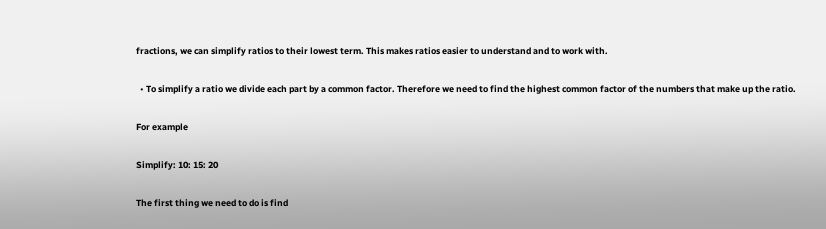fractions, we can simplify ratios to their lowest term. This makes ratios easier to understand and to work with.

  • To simplify a ratio we divide each part by a common factor. Therefore we need to find the highest common factor of the numbers that make up the ratio.

For example

Simplify: 10: 15: 20

The first thing we need to do is find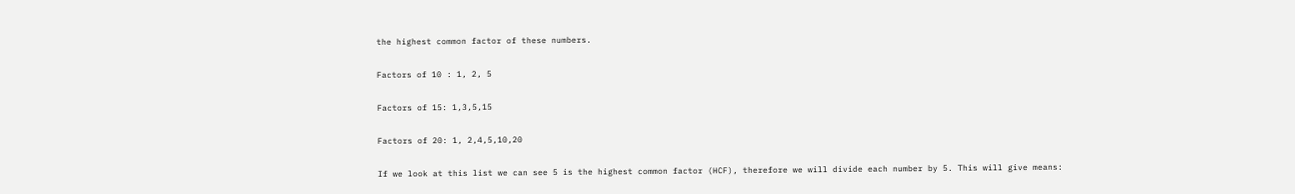the highest common factor of these numbers.

Factors of 10 : 1, 2, 5

Factors of 15: 1,3,5,15

Factors of 20: 1, 2,4,5,10,20

If we look at this list we can see 5 is the highest common factor (HCF), therefore we will divide each number by 5. This will give means: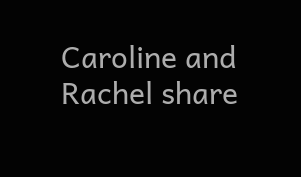Caroline and Rachel share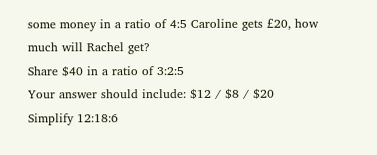some money in a ratio of 4:5 Caroline gets £20, how much will Rachel get?
Share $40 in a ratio of 3:2:5
Your answer should include: $12 / $8 / $20
Simplify 12:18:6